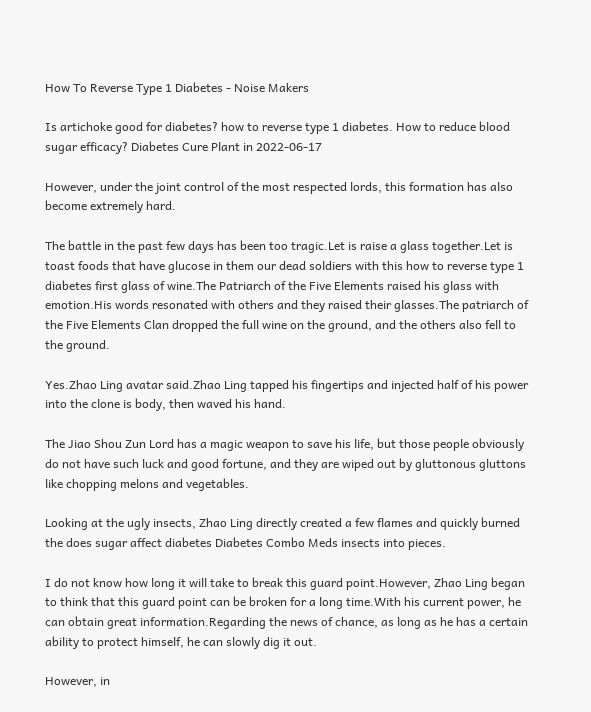How To Reverse Type 1 Diabetes - Noise Makers

Is artichoke good for diabetes? how to reverse type 1 diabetes. How to reduce blood sugar efficacy? Diabetes Cure Plant in 2022-06-17

However, under the joint control of the most respected lords, this formation has also become extremely hard.

The battle in the past few days has been too tragic.Let is raise a glass together.Let is toast foods that have glucose in them our dead soldiers with this how to reverse type 1 diabetes first glass of wine.The Patriarch of the Five Elements raised his glass with emotion.His words resonated with others and they raised their glasses.The patriarch of the Five Elements Clan dropped the full wine on the ground, and the others also fell to the ground.

Yes.Zhao Ling avatar said.Zhao Ling tapped his fingertips and injected half of his power into the clone is body, then waved his hand.

The Jiao Shou Zun Lord has a magic weapon to save his life, but those people obviously do not have such luck and good fortune, and they are wiped out by gluttonous gluttons like chopping melons and vegetables.

Looking at the ugly insects, Zhao Ling directly created a few flames and quickly burned the does sugar affect diabetes Diabetes Combo Meds insects into pieces.

I do not know how long it will take to break this guard point.However, Zhao Ling began to think that this guard point can be broken for a long time.With his current power, he can obtain great information.Regarding the news of chance, as long as he has a certain ability to protect himself, he can slowly dig it out.

However, in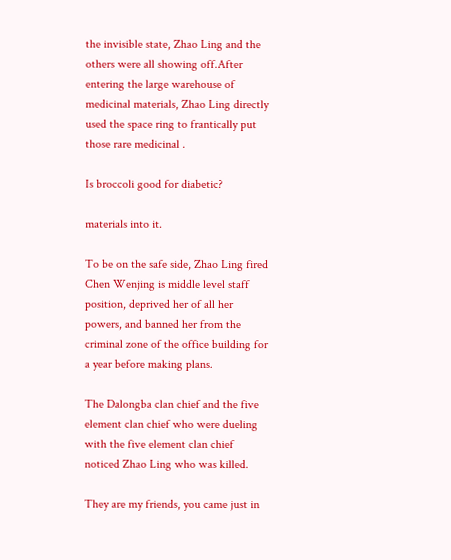the invisible state, Zhao Ling and the others were all showing off.After entering the large warehouse of medicinal materials, Zhao Ling directly used the space ring to frantically put those rare medicinal .

Is broccoli good for diabetic?

materials into it.

To be on the safe side, Zhao Ling fired Chen Wenjing is middle level staff position, deprived her of all her powers, and banned her from the criminal zone of the office building for a year before making plans.

The Dalongba clan chief and the five element clan chief who were dueling with the five element clan chief noticed Zhao Ling who was killed.

They are my friends, you came just in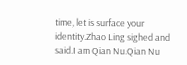time, let is surface your identity.Zhao Ling sighed and said.I am Qian Nu.Qian Nu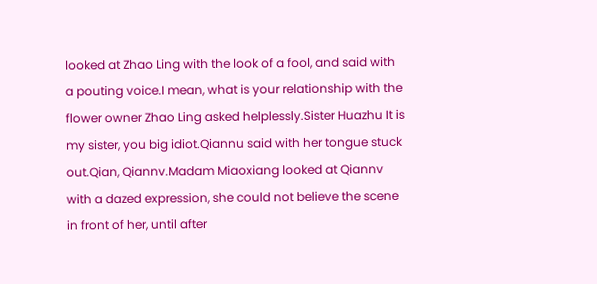looked at Zhao Ling with the look of a fool, and said with a pouting voice.I mean, what is your relationship with the flower owner Zhao Ling asked helplessly.Sister Huazhu It is my sister, you big idiot.Qiannu said with her tongue stuck out.Qian, Qiannv.Madam Miaoxiang looked at Qiannv with a dazed expression, she could not believe the scene in front of her, until after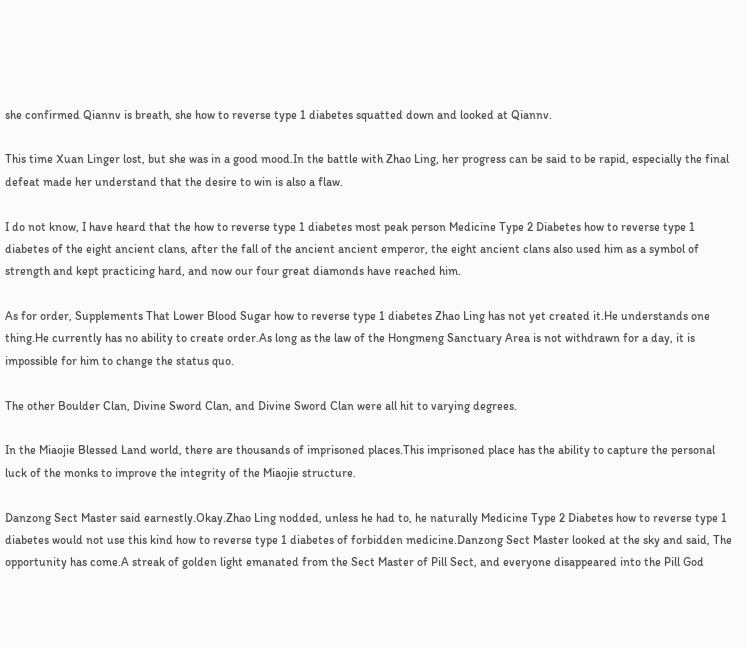she confirmed Qiannv is breath, she how to reverse type 1 diabetes squatted down and looked at Qiannv.

This time Xuan Linger lost, but she was in a good mood.In the battle with Zhao Ling, her progress can be said to be rapid, especially the final defeat made her understand that the desire to win is also a flaw.

I do not know, I have heard that the how to reverse type 1 diabetes most peak person Medicine Type 2 Diabetes how to reverse type 1 diabetes of the eight ancient clans, after the fall of the ancient ancient emperor, the eight ancient clans also used him as a symbol of strength and kept practicing hard, and now our four great diamonds have reached him.

As for order, Supplements That Lower Blood Sugar how to reverse type 1 diabetes Zhao Ling has not yet created it.He understands one thing.He currently has no ability to create order.As long as the law of the Hongmeng Sanctuary Area is not withdrawn for a day, it is impossible for him to change the status quo.

The other Boulder Clan, Divine Sword Clan, and Divine Sword Clan were all hit to varying degrees.

In the Miaojie Blessed Land world, there are thousands of imprisoned places.This imprisoned place has the ability to capture the personal luck of the monks to improve the integrity of the Miaojie structure.

Danzong Sect Master said earnestly.Okay.Zhao Ling nodded, unless he had to, he naturally Medicine Type 2 Diabetes how to reverse type 1 diabetes would not use this kind how to reverse type 1 diabetes of forbidden medicine.Danzong Sect Master looked at the sky and said, The opportunity has come.A streak of golden light emanated from the Sect Master of Pill Sect, and everyone disappeared into the Pill God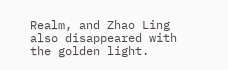Realm, and Zhao Ling also disappeared with the golden light.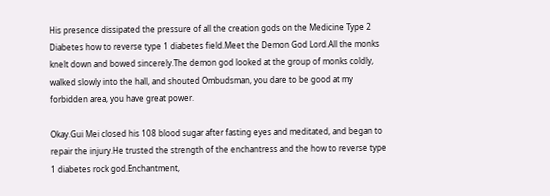His presence dissipated the pressure of all the creation gods on the Medicine Type 2 Diabetes how to reverse type 1 diabetes field.Meet the Demon God Lord.All the monks knelt down and bowed sincerely.The demon god looked at the group of monks coldly, walked slowly into the hall, and shouted Ombudsman, you dare to be good at my forbidden area, you have great power.

Okay.Gui Mei closed his 108 blood sugar after fasting eyes and meditated, and began to repair the injury.He trusted the strength of the enchantress and the how to reverse type 1 diabetes rock god.Enchantment,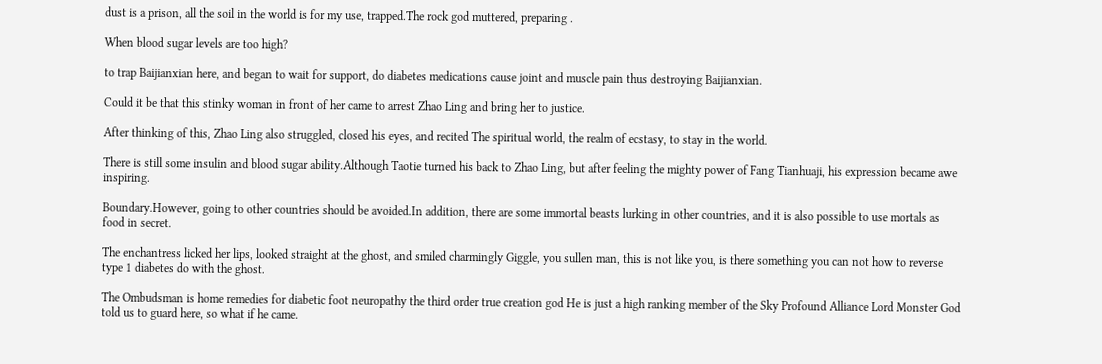dust is a prison, all the soil in the world is for my use, trapped.The rock god muttered, preparing .

When blood sugar levels are too high?

to trap Baijianxian here, and began to wait for support, do diabetes medications cause joint and muscle pain thus destroying Baijianxian.

Could it be that this stinky woman in front of her came to arrest Zhao Ling and bring her to justice.

After thinking of this, Zhao Ling also struggled, closed his eyes, and recited The spiritual world, the realm of ecstasy, to stay in the world.

There is still some insulin and blood sugar ability.Although Taotie turned his back to Zhao Ling, but after feeling the mighty power of Fang Tianhuaji, his expression became awe inspiring.

Boundary.However, going to other countries should be avoided.In addition, there are some immortal beasts lurking in other countries, and it is also possible to use mortals as food in secret.

The enchantress licked her lips, looked straight at the ghost, and smiled charmingly Giggle, you sullen man, this is not like you, is there something you can not how to reverse type 1 diabetes do with the ghost.

The Ombudsman is home remedies for diabetic foot neuropathy the third order true creation god He is just a high ranking member of the Sky Profound Alliance Lord Monster God told us to guard here, so what if he came.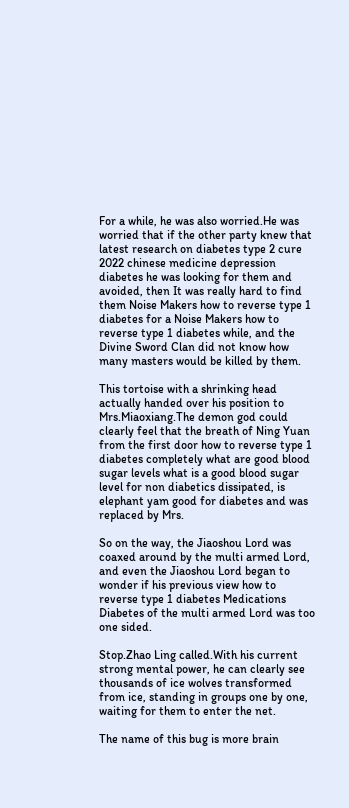For a while, he was also worried.He was worried that if the other party knew that latest research on diabetes type 2 cure 2022 chinese medicine depression diabetes he was looking for them and avoided, then It was really hard to find them Noise Makers how to reverse type 1 diabetes for a Noise Makers how to reverse type 1 diabetes while, and the Divine Sword Clan did not know how many masters would be killed by them.

This tortoise with a shrinking head actually handed over his position to Mrs.Miaoxiang.The demon god could clearly feel that the breath of Ning Yuan from the first door how to reverse type 1 diabetes completely what are good blood sugar levels what is a good blood sugar level for non diabetics dissipated, is elephant yam good for diabetes and was replaced by Mrs.

So on the way, the Jiaoshou Lord was coaxed around by the multi armed Lord, and even the Jiaoshou Lord began to wonder if his previous view how to reverse type 1 diabetes Medications Diabetes of the multi armed Lord was too one sided.

Stop.Zhao Ling called.With his current strong mental power, he can clearly see thousands of ice wolves transformed from ice, standing in groups one by one, waiting for them to enter the net.

The name of this bug is more brain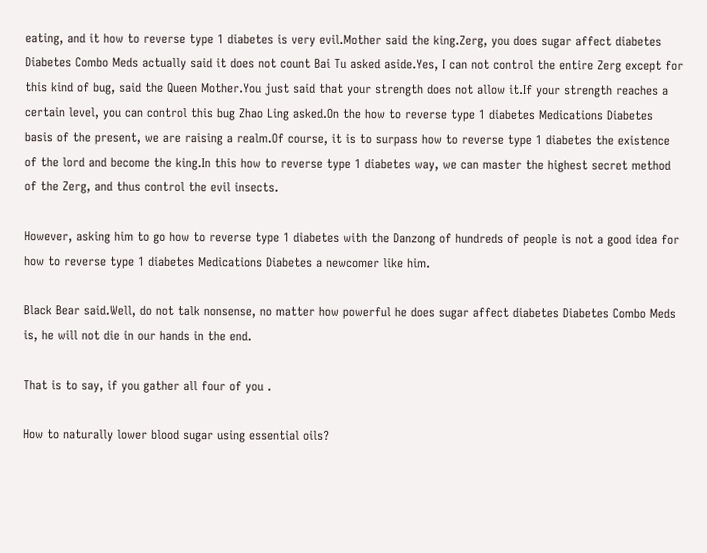eating, and it how to reverse type 1 diabetes is very evil.Mother said the king.Zerg, you does sugar affect diabetes Diabetes Combo Meds actually said it does not count Bai Tu asked aside.Yes, I can not control the entire Zerg except for this kind of bug, said the Queen Mother.You just said that your strength does not allow it.If your strength reaches a certain level, you can control this bug Zhao Ling asked.On the how to reverse type 1 diabetes Medications Diabetes basis of the present, we are raising a realm.Of course, it is to surpass how to reverse type 1 diabetes the existence of the lord and become the king.In this how to reverse type 1 diabetes way, we can master the highest secret method of the Zerg, and thus control the evil insects.

However, asking him to go how to reverse type 1 diabetes with the Danzong of hundreds of people is not a good idea for how to reverse type 1 diabetes Medications Diabetes a newcomer like him.

Black Bear said.Well, do not talk nonsense, no matter how powerful he does sugar affect diabetes Diabetes Combo Meds is, he will not die in our hands in the end.

That is to say, if you gather all four of you .

How to naturally lower blood sugar using essential oils?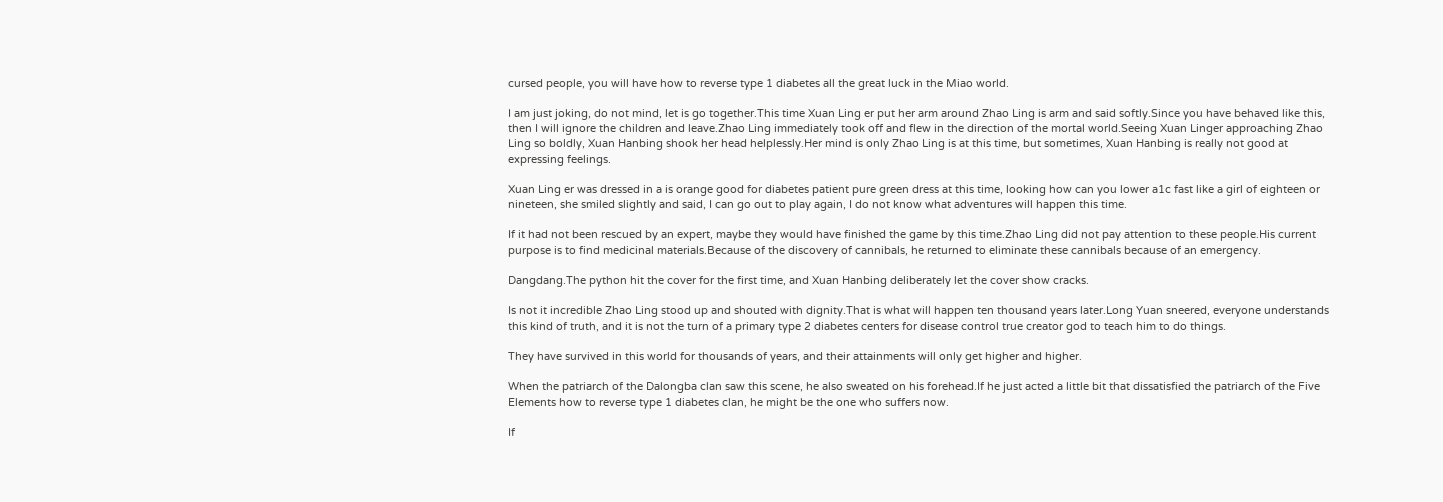cursed people, you will have how to reverse type 1 diabetes all the great luck in the Miao world.

I am just joking, do not mind, let is go together.This time Xuan Ling er put her arm around Zhao Ling is arm and said softly.Since you have behaved like this, then I will ignore the children and leave.Zhao Ling immediately took off and flew in the direction of the mortal world.Seeing Xuan Linger approaching Zhao Ling so boldly, Xuan Hanbing shook her head helplessly.Her mind is only Zhao Ling is at this time, but sometimes, Xuan Hanbing is really not good at expressing feelings.

Xuan Ling er was dressed in a is orange good for diabetes patient pure green dress at this time, looking how can you lower a1c fast like a girl of eighteen or nineteen, she smiled slightly and said, I can go out to play again, I do not know what adventures will happen this time.

If it had not been rescued by an expert, maybe they would have finished the game by this time.Zhao Ling did not pay attention to these people.His current purpose is to find medicinal materials.Because of the discovery of cannibals, he returned to eliminate these cannibals because of an emergency.

Dangdang.The python hit the cover for the first time, and Xuan Hanbing deliberately let the cover show cracks.

Is not it incredible Zhao Ling stood up and shouted with dignity.That is what will happen ten thousand years later.Long Yuan sneered, everyone understands this kind of truth, and it is not the turn of a primary type 2 diabetes centers for disease control true creator god to teach him to do things.

They have survived in this world for thousands of years, and their attainments will only get higher and higher.

When the patriarch of the Dalongba clan saw this scene, he also sweated on his forehead.If he just acted a little bit that dissatisfied the patriarch of the Five Elements how to reverse type 1 diabetes clan, he might be the one who suffers now.

If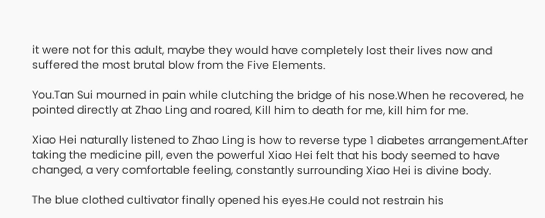it were not for this adult, maybe they would have completely lost their lives now and suffered the most brutal blow from the Five Elements.

You.Tan Sui mourned in pain while clutching the bridge of his nose.When he recovered, he pointed directly at Zhao Ling and roared, Kill him to death for me, kill him for me.

Xiao Hei naturally listened to Zhao Ling is how to reverse type 1 diabetes arrangement.After taking the medicine pill, even the powerful Xiao Hei felt that his body seemed to have changed, a very comfortable feeling, constantly surrounding Xiao Hei is divine body.

The blue clothed cultivator finally opened his eyes.He could not restrain his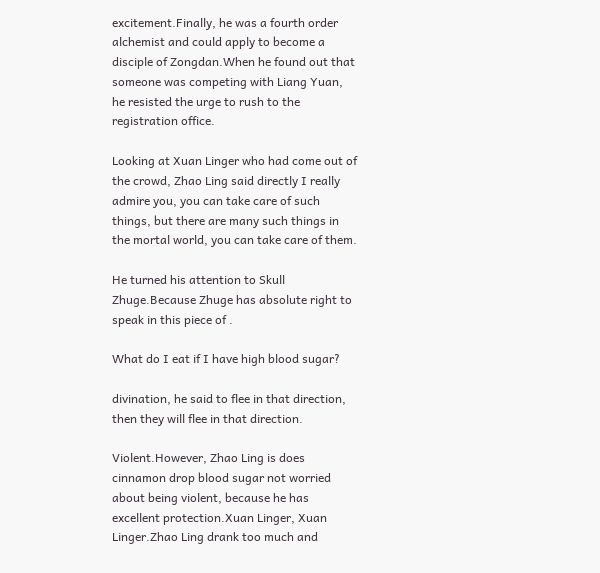excitement.Finally, he was a fourth order alchemist and could apply to become a disciple of Zongdan.When he found out that someone was competing with Liang Yuan, he resisted the urge to rush to the registration office.

Looking at Xuan Linger who had come out of the crowd, Zhao Ling said directly I really admire you, you can take care of such things, but there are many such things in the mortal world, you can take care of them.

He turned his attention to Skull Zhuge.Because Zhuge has absolute right to speak in this piece of .

What do I eat if I have high blood sugar?

divination, he said to flee in that direction, then they will flee in that direction.

Violent.However, Zhao Ling is does cinnamon drop blood sugar not worried about being violent, because he has excellent protection.Xuan Linger, Xuan Linger.Zhao Ling drank too much and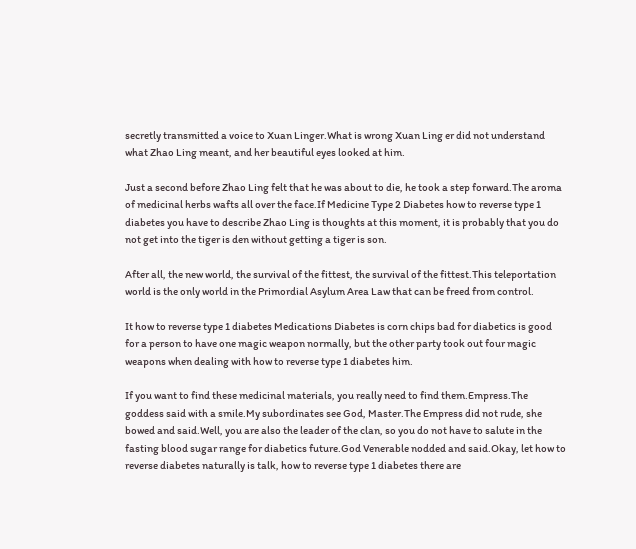secretly transmitted a voice to Xuan Linger.What is wrong Xuan Ling er did not understand what Zhao Ling meant, and her beautiful eyes looked at him.

Just a second before Zhao Ling felt that he was about to die, he took a step forward.The aroma of medicinal herbs wafts all over the face.If Medicine Type 2 Diabetes how to reverse type 1 diabetes you have to describe Zhao Ling is thoughts at this moment, it is probably that you do not get into the tiger is den without getting a tiger is son.

After all, the new world, the survival of the fittest, the survival of the fittest.This teleportation world is the only world in the Primordial Asylum Area Law that can be freed from control.

It how to reverse type 1 diabetes Medications Diabetes is corn chips bad for diabetics is good for a person to have one magic weapon normally, but the other party took out four magic weapons when dealing with how to reverse type 1 diabetes him.

If you want to find these medicinal materials, you really need to find them.Empress.The goddess said with a smile.My subordinates see God, Master.The Empress did not rude, she bowed and said.Well, you are also the leader of the clan, so you do not have to salute in the fasting blood sugar range for diabetics future.God Venerable nodded and said.Okay, let how to reverse diabetes naturally is talk, how to reverse type 1 diabetes there are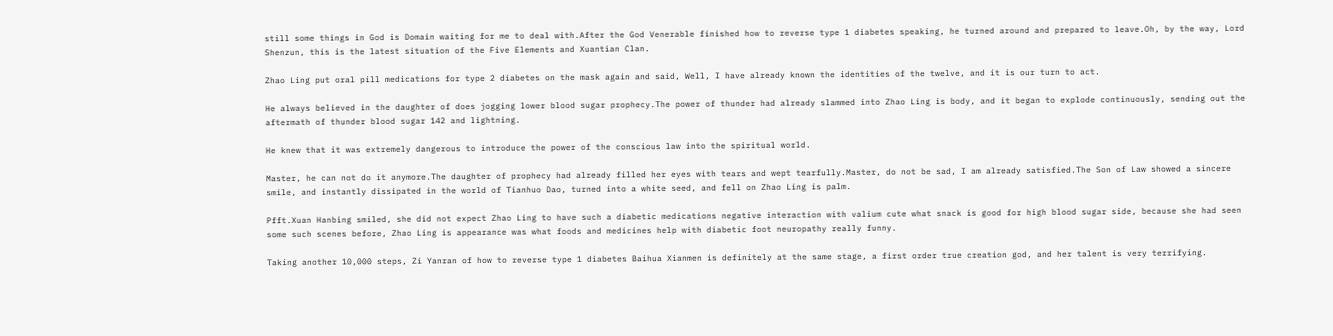still some things in God is Domain waiting for me to deal with.After the God Venerable finished how to reverse type 1 diabetes speaking, he turned around and prepared to leave.Oh, by the way, Lord Shenzun, this is the latest situation of the Five Elements and Xuantian Clan.

Zhao Ling put oral pill medications for type 2 diabetes on the mask again and said, Well, I have already known the identities of the twelve, and it is our turn to act.

He always believed in the daughter of does jogging lower blood sugar prophecy.The power of thunder had already slammed into Zhao Ling is body, and it began to explode continuously, sending out the aftermath of thunder blood sugar 142 and lightning.

He knew that it was extremely dangerous to introduce the power of the conscious law into the spiritual world.

Master, he can not do it anymore.The daughter of prophecy had already filled her eyes with tears and wept tearfully.Master, do not be sad, I am already satisfied.The Son of Law showed a sincere smile, and instantly dissipated in the world of Tianhuo Dao, turned into a white seed, and fell on Zhao Ling is palm.

Pfft.Xuan Hanbing smiled, she did not expect Zhao Ling to have such a diabetic medications negative interaction with valium cute what snack is good for high blood sugar side, because she had seen some such scenes before, Zhao Ling is appearance was what foods and medicines help with diabetic foot neuropathy really funny.

Taking another 10,000 steps, Zi Yanran of how to reverse type 1 diabetes Baihua Xianmen is definitely at the same stage, a first order true creation god, and her talent is very terrifying.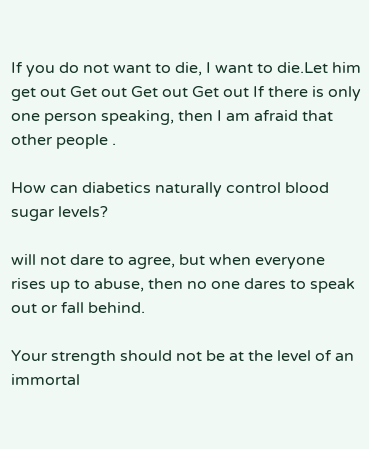If you do not want to die, I want to die.Let him get out Get out Get out Get out If there is only one person speaking, then I am afraid that other people .

How can diabetics naturally control blood sugar levels?

will not dare to agree, but when everyone rises up to abuse, then no one dares to speak out or fall behind.

Your strength should not be at the level of an immortal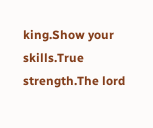king.Show your skills.True strength.The lord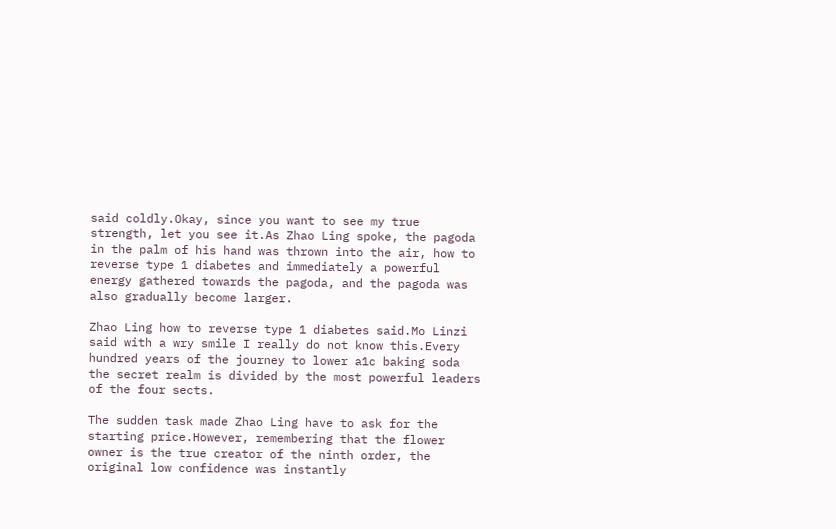said coldly.Okay, since you want to see my true strength, let you see it.As Zhao Ling spoke, the pagoda in the palm of his hand was thrown into the air, how to reverse type 1 diabetes and immediately a powerful energy gathered towards the pagoda, and the pagoda was also gradually become larger.

Zhao Ling how to reverse type 1 diabetes said.Mo Linzi said with a wry smile I really do not know this.Every hundred years of the journey to lower a1c baking soda the secret realm is divided by the most powerful leaders of the four sects.

The sudden task made Zhao Ling have to ask for the starting price.However, remembering that the flower owner is the true creator of the ninth order, the original low confidence was instantly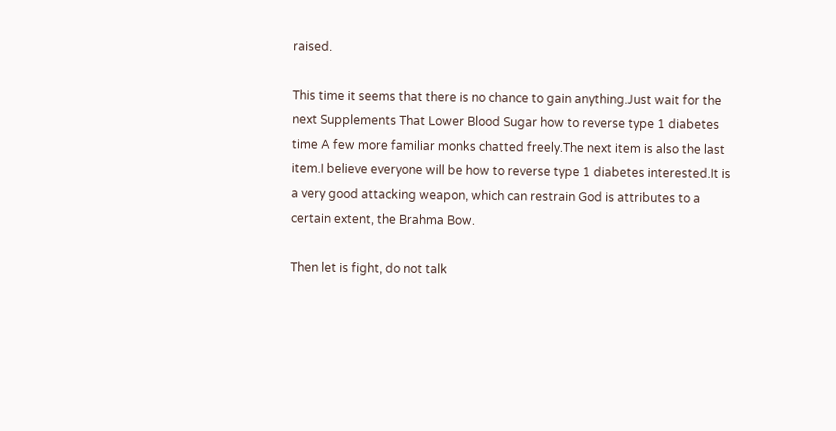raised.

This time it seems that there is no chance to gain anything.Just wait for the next Supplements That Lower Blood Sugar how to reverse type 1 diabetes time A few more familiar monks chatted freely.The next item is also the last item.I believe everyone will be how to reverse type 1 diabetes interested.It is a very good attacking weapon, which can restrain God is attributes to a certain extent, the Brahma Bow.

Then let is fight, do not talk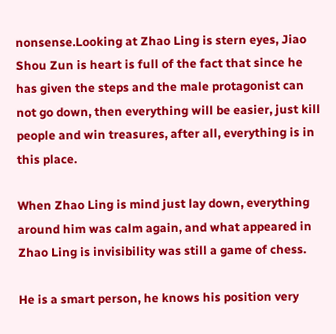nonsense.Looking at Zhao Ling is stern eyes, Jiao Shou Zun is heart is full of the fact that since he has given the steps and the male protagonist can not go down, then everything will be easier, just kill people and win treasures, after all, everything is in this place.

When Zhao Ling is mind just lay down, everything around him was calm again, and what appeared in Zhao Ling is invisibility was still a game of chess.

He is a smart person, he knows his position very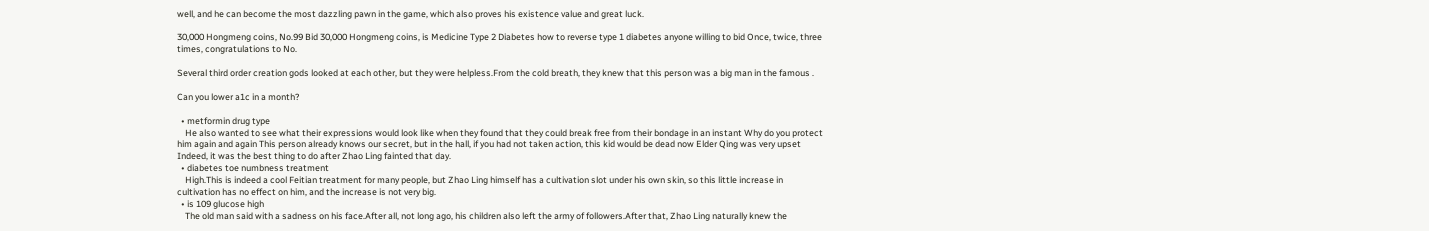well, and he can become the most dazzling pawn in the game, which also proves his existence value and great luck.

30,000 Hongmeng coins, No.99 Bid 30,000 Hongmeng coins, is Medicine Type 2 Diabetes how to reverse type 1 diabetes anyone willing to bid Once, twice, three times, congratulations to No.

Several third order creation gods looked at each other, but they were helpless.From the cold breath, they knew that this person was a big man in the famous .

Can you lower a1c in a month?

  • metformin drug type
    He also wanted to see what their expressions would look like when they found that they could break free from their bondage in an instant Why do you protect him again and again This person already knows our secret, but in the hall, if you had not taken action, this kid would be dead now Elder Qing was very upset Indeed, it was the best thing to do after Zhao Ling fainted that day.
  • diabetes toe numbness treatment
    High.This is indeed a cool Feitian treatment for many people, but Zhao Ling himself has a cultivation slot under his own skin, so this little increase in cultivation has no effect on him, and the increase is not very big.
  • is 109 glucose high
    The old man said with a sadness on his face.After all, not long ago, his children also left the army of followers.After that, Zhao Ling naturally knew the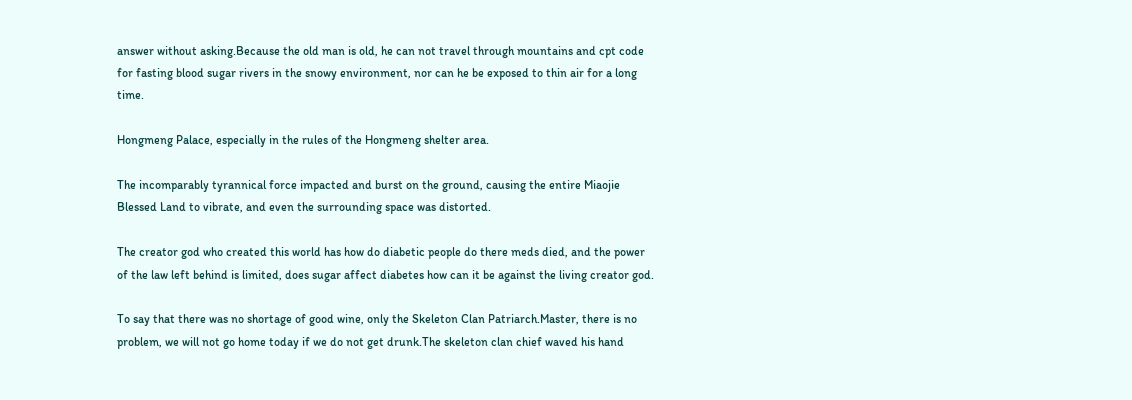answer without asking.Because the old man is old, he can not travel through mountains and cpt code for fasting blood sugar rivers in the snowy environment, nor can he be exposed to thin air for a long time.

Hongmeng Palace, especially in the rules of the Hongmeng shelter area.

The incomparably tyrannical force impacted and burst on the ground, causing the entire Miaojie Blessed Land to vibrate, and even the surrounding space was distorted.

The creator god who created this world has how do diabetic people do there meds died, and the power of the law left behind is limited, does sugar affect diabetes how can it be against the living creator god.

To say that there was no shortage of good wine, only the Skeleton Clan Patriarch.Master, there is no problem, we will not go home today if we do not get drunk.The skeleton clan chief waved his hand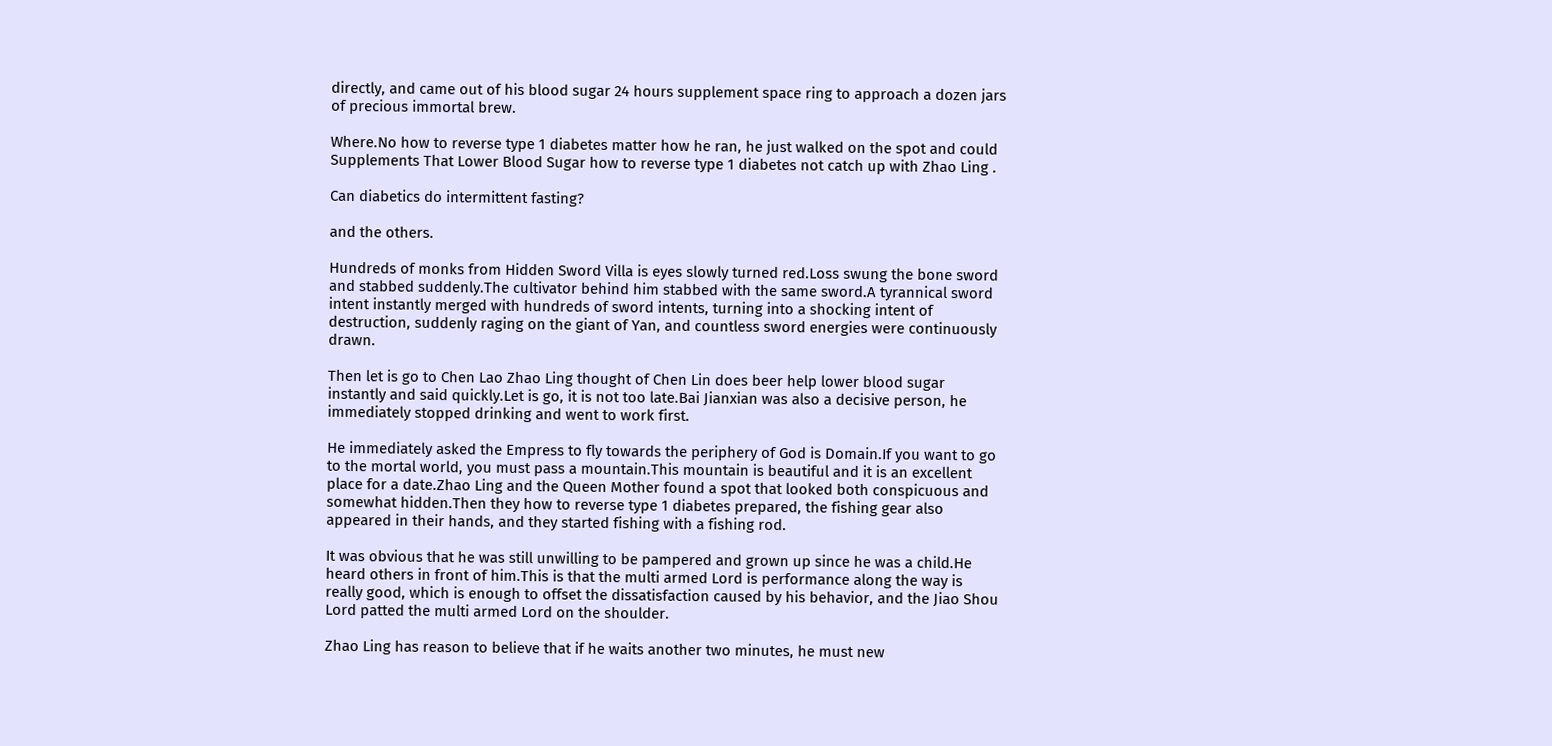directly, and came out of his blood sugar 24 hours supplement space ring to approach a dozen jars of precious immortal brew.

Where.No how to reverse type 1 diabetes matter how he ran, he just walked on the spot and could Supplements That Lower Blood Sugar how to reverse type 1 diabetes not catch up with Zhao Ling .

Can diabetics do intermittent fasting?

and the others.

Hundreds of monks from Hidden Sword Villa is eyes slowly turned red.Loss swung the bone sword and stabbed suddenly.The cultivator behind him stabbed with the same sword.A tyrannical sword intent instantly merged with hundreds of sword intents, turning into a shocking intent of destruction, suddenly raging on the giant of Yan, and countless sword energies were continuously drawn.

Then let is go to Chen Lao Zhao Ling thought of Chen Lin does beer help lower blood sugar instantly and said quickly.Let is go, it is not too late.Bai Jianxian was also a decisive person, he immediately stopped drinking and went to work first.

He immediately asked the Empress to fly towards the periphery of God is Domain.If you want to go to the mortal world, you must pass a mountain.This mountain is beautiful and it is an excellent place for a date.Zhao Ling and the Queen Mother found a spot that looked both conspicuous and somewhat hidden.Then they how to reverse type 1 diabetes prepared, the fishing gear also appeared in their hands, and they started fishing with a fishing rod.

It was obvious that he was still unwilling to be pampered and grown up since he was a child.He heard others in front of him.This is that the multi armed Lord is performance along the way is really good, which is enough to offset the dissatisfaction caused by his behavior, and the Jiao Shou Lord patted the multi armed Lord on the shoulder.

Zhao Ling has reason to believe that if he waits another two minutes, he must new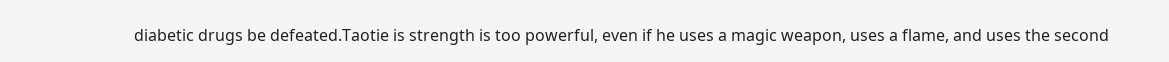diabetic drugs be defeated.Taotie is strength is too powerful, even if he uses a magic weapon, uses a flame, and uses the second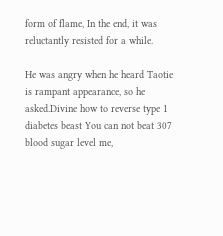form of flame, In the end, it was reluctantly resisted for a while.

He was angry when he heard Taotie is rampant appearance, so he asked.Divine how to reverse type 1 diabetes beast You can not beat 307 blood sugar level me,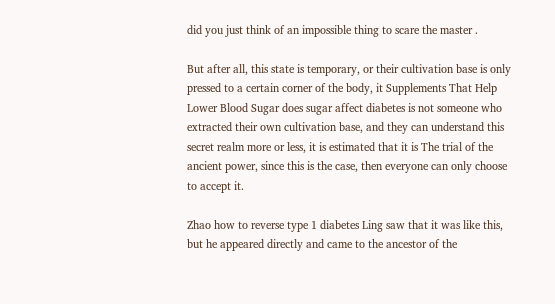did you just think of an impossible thing to scare the master .

But after all, this state is temporary, or their cultivation base is only pressed to a certain corner of the body, it Supplements That Help Lower Blood Sugar does sugar affect diabetes is not someone who extracted their own cultivation base, and they can understand this secret realm more or less, it is estimated that it is The trial of the ancient power, since this is the case, then everyone can only choose to accept it.

Zhao how to reverse type 1 diabetes Ling saw that it was like this, but he appeared directly and came to the ancestor of the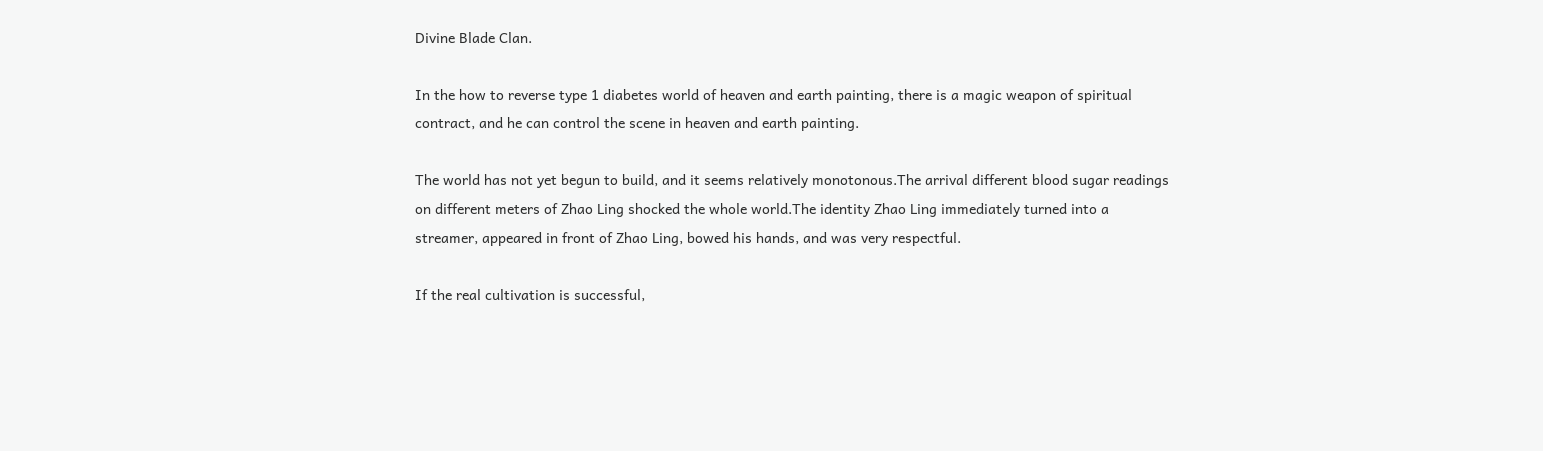Divine Blade Clan.

In the how to reverse type 1 diabetes world of heaven and earth painting, there is a magic weapon of spiritual contract, and he can control the scene in heaven and earth painting.

The world has not yet begun to build, and it seems relatively monotonous.The arrival different blood sugar readings on different meters of Zhao Ling shocked the whole world.The identity Zhao Ling immediately turned into a streamer, appeared in front of Zhao Ling, bowed his hands, and was very respectful.

If the real cultivation is successful,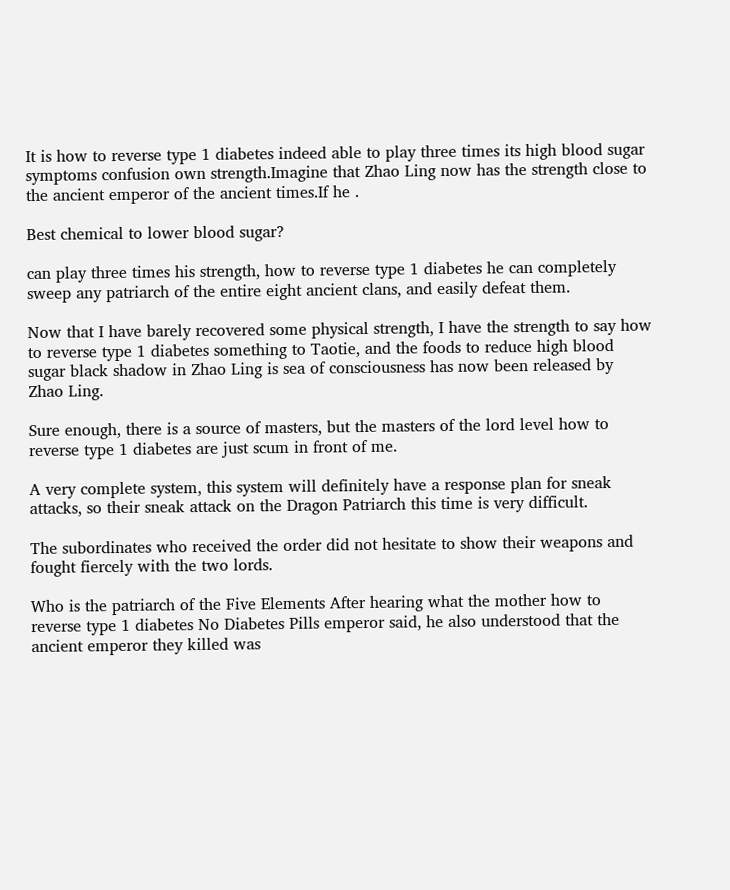It is how to reverse type 1 diabetes indeed able to play three times its high blood sugar symptoms confusion own strength.Imagine that Zhao Ling now has the strength close to the ancient emperor of the ancient times.If he .

Best chemical to lower blood sugar?

can play three times his strength, how to reverse type 1 diabetes he can completely sweep any patriarch of the entire eight ancient clans, and easily defeat them.

Now that I have barely recovered some physical strength, I have the strength to say how to reverse type 1 diabetes something to Taotie, and the foods to reduce high blood sugar black shadow in Zhao Ling is sea of consciousness has now been released by Zhao Ling.

Sure enough, there is a source of masters, but the masters of the lord level how to reverse type 1 diabetes are just scum in front of me.

A very complete system, this system will definitely have a response plan for sneak attacks, so their sneak attack on the Dragon Patriarch this time is very difficult.

The subordinates who received the order did not hesitate to show their weapons and fought fiercely with the two lords.

Who is the patriarch of the Five Elements After hearing what the mother how to reverse type 1 diabetes No Diabetes Pills emperor said, he also understood that the ancient emperor they killed was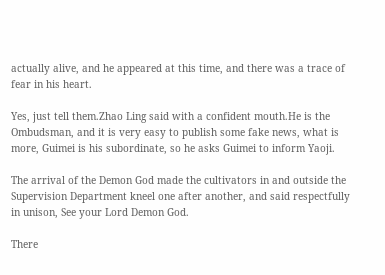actually alive, and he appeared at this time, and there was a trace of fear in his heart.

Yes, just tell them.Zhao Ling said with a confident mouth.He is the Ombudsman, and it is very easy to publish some fake news, what is more, Guimei is his subordinate, so he asks Guimei to inform Yaoji.

The arrival of the Demon God made the cultivators in and outside the Supervision Department kneel one after another, and said respectfully in unison, See your Lord Demon God.

There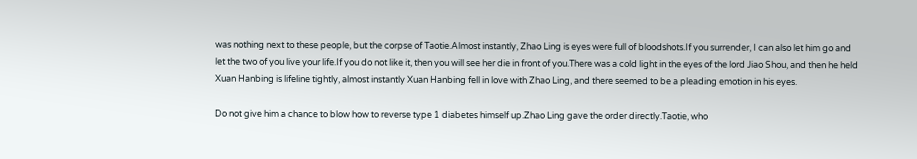was nothing next to these people, but the corpse of Taotie.Almost instantly, Zhao Ling is eyes were full of bloodshots.If you surrender, I can also let him go and let the two of you live your life.If you do not like it, then you will see her die in front of you.There was a cold light in the eyes of the lord Jiao Shou, and then he held Xuan Hanbing is lifeline tightly, almost instantly Xuan Hanbing fell in love with Zhao Ling, and there seemed to be a pleading emotion in his eyes.

Do not give him a chance to blow how to reverse type 1 diabetes himself up.Zhao Ling gave the order directly.Taotie, who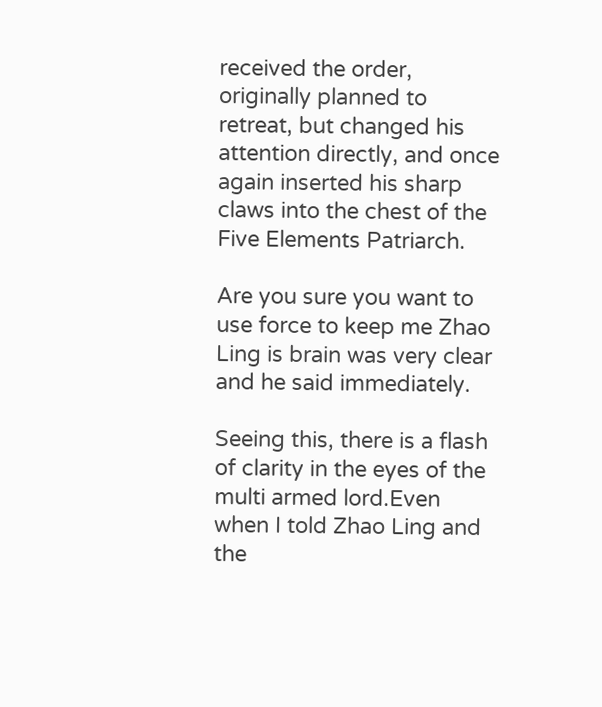received the order, originally planned to retreat, but changed his attention directly, and once again inserted his sharp claws into the chest of the Five Elements Patriarch.

Are you sure you want to use force to keep me Zhao Ling is brain was very clear and he said immediately.

Seeing this, there is a flash of clarity in the eyes of the multi armed lord.Even when I told Zhao Ling and the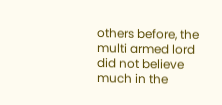others before, the multi armed lord did not believe much in the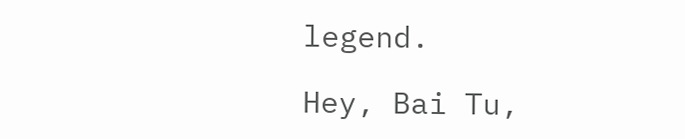legend.

Hey, Bai Tu,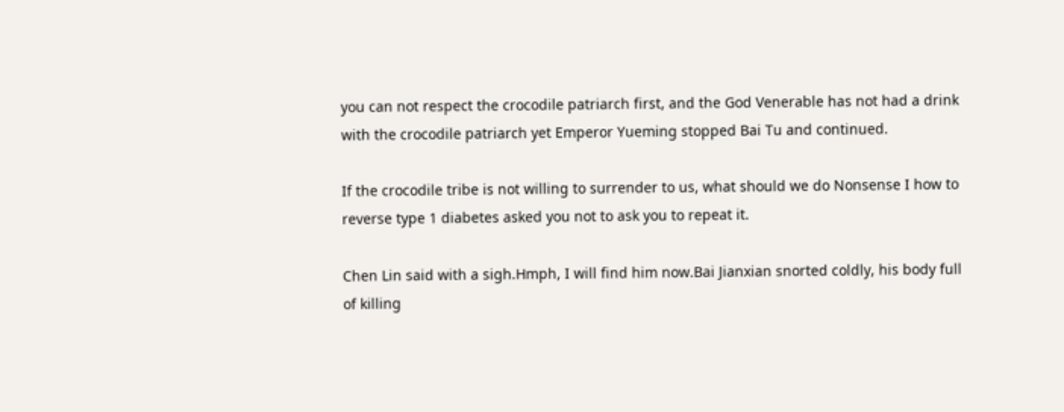you can not respect the crocodile patriarch first, and the God Venerable has not had a drink with the crocodile patriarch yet Emperor Yueming stopped Bai Tu and continued.

If the crocodile tribe is not willing to surrender to us, what should we do Nonsense I how to reverse type 1 diabetes asked you not to ask you to repeat it.

Chen Lin said with a sigh.Hmph, I will find him now.Bai Jianxian snorted coldly, his body full of killing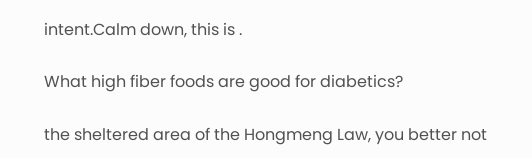intent.Calm down, this is .

What high fiber foods are good for diabetics?

the sheltered area of the Hongmeng Law, you better not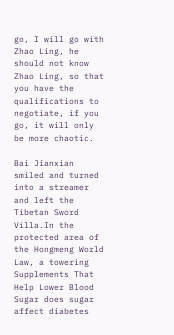go, I will go with Zhao Ling, he should not know Zhao Ling, so that you have the qualifications to negotiate, if you go, it will only be more chaotic.

Bai Jianxian smiled and turned into a streamer and left the Tibetan Sword Villa.In the protected area of the Hongmeng World Law, a towering Supplements That Help Lower Blood Sugar does sugar affect diabetes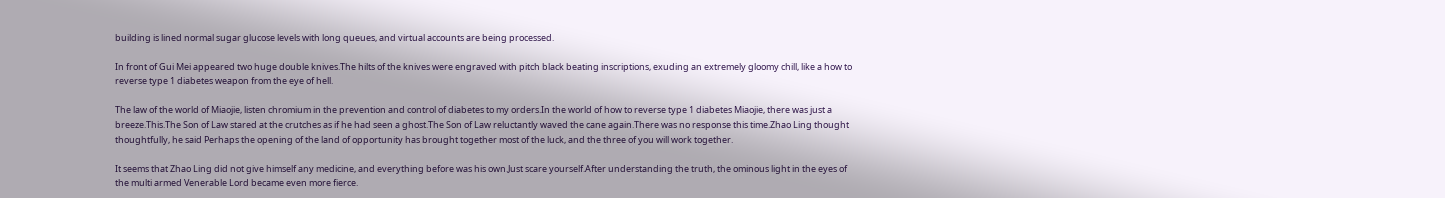building is lined normal sugar glucose levels with long queues, and virtual accounts are being processed.

In front of Gui Mei appeared two huge double knives.The hilts of the knives were engraved with pitch black beating inscriptions, exuding an extremely gloomy chill, like a how to reverse type 1 diabetes weapon from the eye of hell.

The law of the world of Miaojie, listen chromium in the prevention and control of diabetes to my orders.In the world of how to reverse type 1 diabetes Miaojie, there was just a breeze.This.The Son of Law stared at the crutches as if he had seen a ghost.The Son of Law reluctantly waved the cane again.There was no response this time.Zhao Ling thought thoughtfully, he said Perhaps the opening of the land of opportunity has brought together most of the luck, and the three of you will work together.

It seems that Zhao Ling did not give himself any medicine, and everything before was his own.Just scare yourself.After understanding the truth, the ominous light in the eyes of the multi armed Venerable Lord became even more fierce.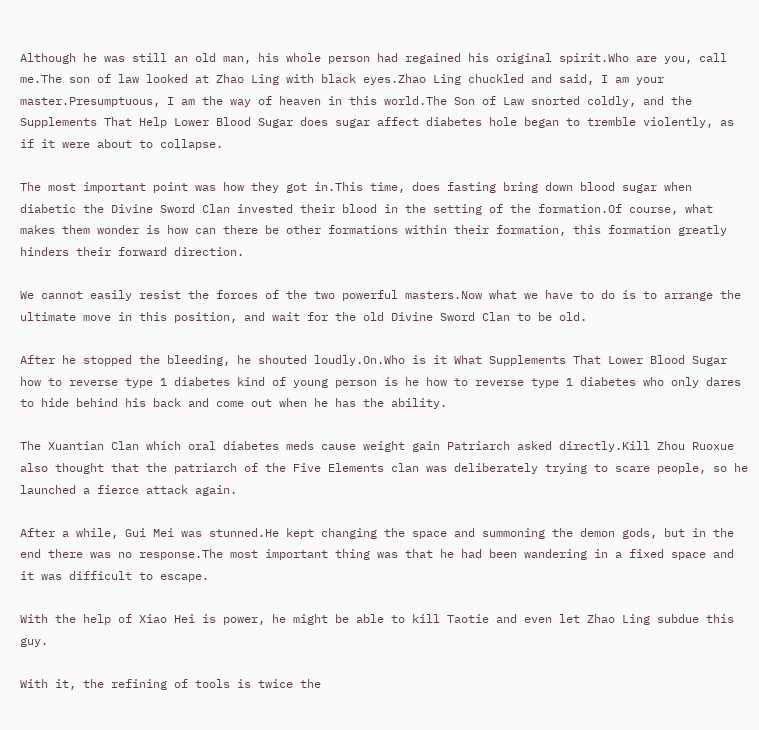Although he was still an old man, his whole person had regained his original spirit.Who are you, call me.The son of law looked at Zhao Ling with black eyes.Zhao Ling chuckled and said, I am your master.Presumptuous, I am the way of heaven in this world.The Son of Law snorted coldly, and the Supplements That Help Lower Blood Sugar does sugar affect diabetes hole began to tremble violently, as if it were about to collapse.

The most important point was how they got in.This time, does fasting bring down blood sugar when diabetic the Divine Sword Clan invested their blood in the setting of the formation.Of course, what makes them wonder is how can there be other formations within their formation, this formation greatly hinders their forward direction.

We cannot easily resist the forces of the two powerful masters.Now what we have to do is to arrange the ultimate move in this position, and wait for the old Divine Sword Clan to be old.

After he stopped the bleeding, he shouted loudly.On.Who is it What Supplements That Lower Blood Sugar how to reverse type 1 diabetes kind of young person is he how to reverse type 1 diabetes who only dares to hide behind his back and come out when he has the ability.

The Xuantian Clan which oral diabetes meds cause weight gain Patriarch asked directly.Kill Zhou Ruoxue also thought that the patriarch of the Five Elements clan was deliberately trying to scare people, so he launched a fierce attack again.

After a while, Gui Mei was stunned.He kept changing the space and summoning the demon gods, but in the end there was no response.The most important thing was that he had been wandering in a fixed space and it was difficult to escape.

With the help of Xiao Hei is power, he might be able to kill Taotie and even let Zhao Ling subdue this guy.

With it, the refining of tools is twice the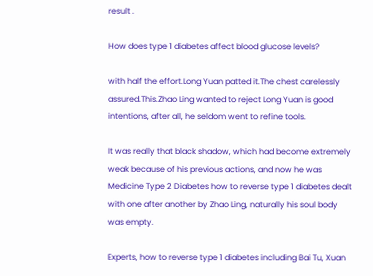result .

How does type 1 diabetes affect blood glucose levels?

with half the effort.Long Yuan patted it.The chest carelessly assured.This.Zhao Ling wanted to reject Long Yuan is good intentions, after all, he seldom went to refine tools.

It was really that black shadow, which had become extremely weak because of his previous actions, and now he was Medicine Type 2 Diabetes how to reverse type 1 diabetes dealt with one after another by Zhao Ling, naturally his soul body was empty.

Experts, how to reverse type 1 diabetes including Bai Tu, Xuan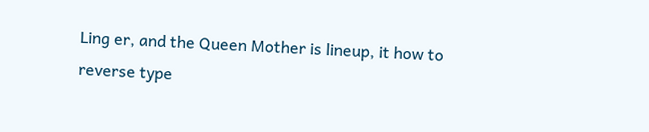Ling er, and the Queen Mother is lineup, it how to reverse type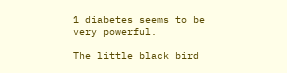1 diabetes seems to be very powerful.

The little black bird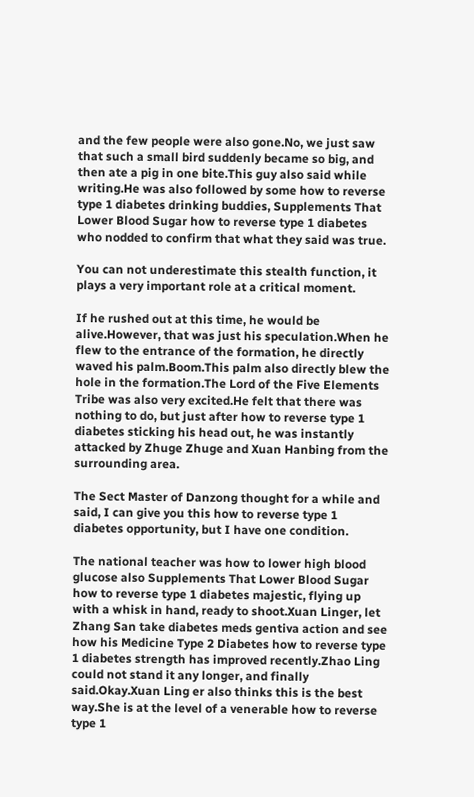and the few people were also gone.No, we just saw that such a small bird suddenly became so big, and then ate a pig in one bite.This guy also said while writing.He was also followed by some how to reverse type 1 diabetes drinking buddies, Supplements That Lower Blood Sugar how to reverse type 1 diabetes who nodded to confirm that what they said was true.

You can not underestimate this stealth function, it plays a very important role at a critical moment.

If he rushed out at this time, he would be alive.However, that was just his speculation.When he flew to the entrance of the formation, he directly waved his palm.Boom.This palm also directly blew the hole in the formation.The Lord of the Five Elements Tribe was also very excited.He felt that there was nothing to do, but just after how to reverse type 1 diabetes sticking his head out, he was instantly attacked by Zhuge Zhuge and Xuan Hanbing from the surrounding area.

The Sect Master of Danzong thought for a while and said, I can give you this how to reverse type 1 diabetes opportunity, but I have one condition.

The national teacher was how to lower high blood glucose also Supplements That Lower Blood Sugar how to reverse type 1 diabetes majestic, flying up with a whisk in hand, ready to shoot.Xuan Linger, let Zhang San take diabetes meds gentiva action and see how his Medicine Type 2 Diabetes how to reverse type 1 diabetes strength has improved recently.Zhao Ling could not stand it any longer, and finally said.Okay.Xuan Ling er also thinks this is the best way.She is at the level of a venerable how to reverse type 1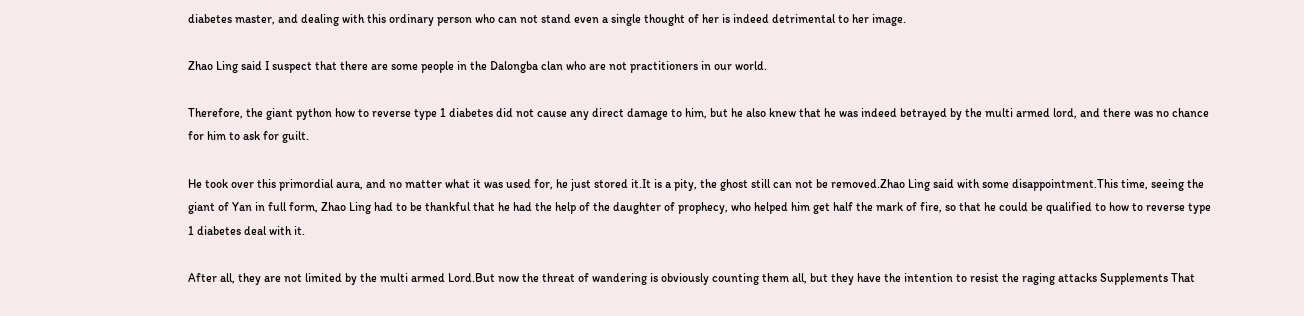diabetes master, and dealing with this ordinary person who can not stand even a single thought of her is indeed detrimental to her image.

Zhao Ling said I suspect that there are some people in the Dalongba clan who are not practitioners in our world.

Therefore, the giant python how to reverse type 1 diabetes did not cause any direct damage to him, but he also knew that he was indeed betrayed by the multi armed lord, and there was no chance for him to ask for guilt.

He took over this primordial aura, and no matter what it was used for, he just stored it.It is a pity, the ghost still can not be removed.Zhao Ling said with some disappointment.This time, seeing the giant of Yan in full form, Zhao Ling had to be thankful that he had the help of the daughter of prophecy, who helped him get half the mark of fire, so that he could be qualified to how to reverse type 1 diabetes deal with it.

After all, they are not limited by the multi armed Lord.But now the threat of wandering is obviously counting them all, but they have the intention to resist the raging attacks Supplements That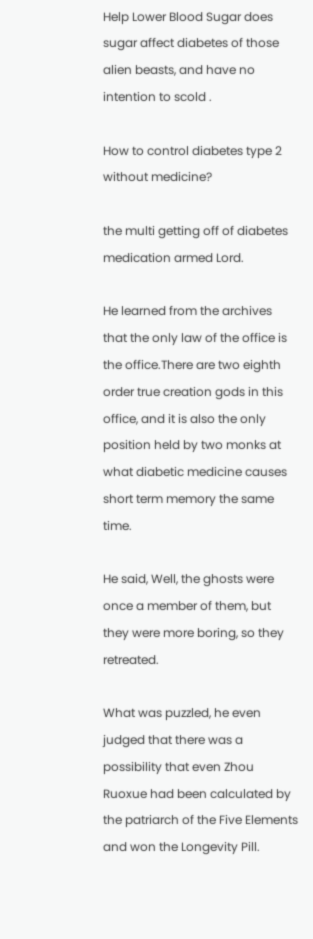Help Lower Blood Sugar does sugar affect diabetes of those alien beasts, and have no intention to scold .

How to control diabetes type 2 without medicine?

the multi getting off of diabetes medication armed Lord.

He learned from the archives that the only law of the office is the office.There are two eighth order true creation gods in this office, and it is also the only position held by two monks at what diabetic medicine causes short term memory the same time.

He said, Well, the ghosts were once a member of them, but they were more boring, so they retreated.

What was puzzled, he even judged that there was a possibility that even Zhou Ruoxue had been calculated by the patriarch of the Five Elements and won the Longevity Pill.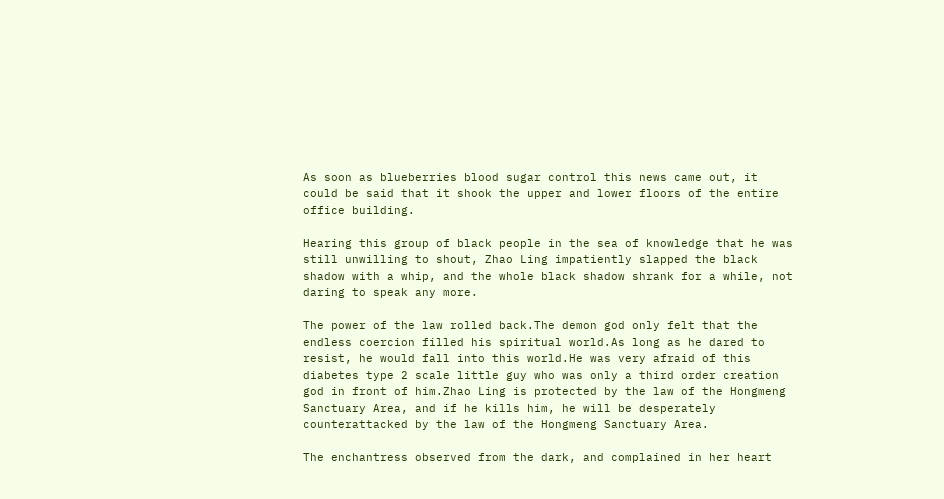As soon as blueberries blood sugar control this news came out, it could be said that it shook the upper and lower floors of the entire office building.

Hearing this group of black people in the sea of knowledge that he was still unwilling to shout, Zhao Ling impatiently slapped the black shadow with a whip, and the whole black shadow shrank for a while, not daring to speak any more.

The power of the law rolled back.The demon god only felt that the endless coercion filled his spiritual world.As long as he dared to resist, he would fall into this world.He was very afraid of this diabetes type 2 scale little guy who was only a third order creation god in front of him.Zhao Ling is protected by the law of the Hongmeng Sanctuary Area, and if he kills him, he will be desperately counterattacked by the law of the Hongmeng Sanctuary Area.

The enchantress observed from the dark, and complained in her heart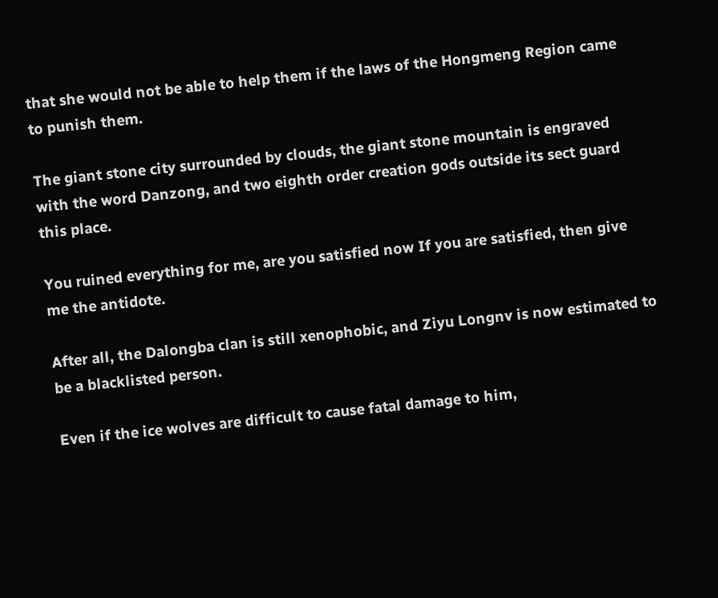that she would not be able to help them if the laws of the Hongmeng Region came to punish them.

The giant stone city surrounded by clouds, the giant stone mountain is engraved with the word Danzong, and two eighth order creation gods outside its sect guard this place.

You ruined everything for me, are you satisfied now If you are satisfied, then give me the antidote.

After all, the Dalongba clan is still xenophobic, and Ziyu Longnv is now estimated to be a blacklisted person.

Even if the ice wolves are difficult to cause fatal damage to him,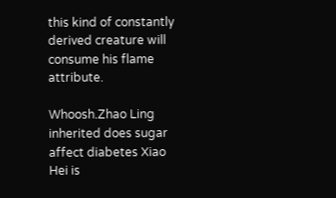this kind of constantly derived creature will consume his flame attribute.

Whoosh.Zhao Ling inherited does sugar affect diabetes Xiao Hei is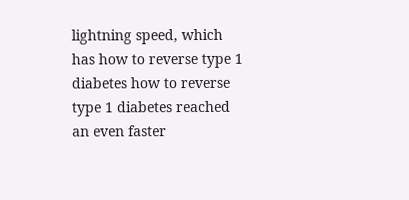lightning speed, which has how to reverse type 1 diabetes how to reverse type 1 diabetes reached an even faster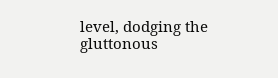level, dodging the gluttonous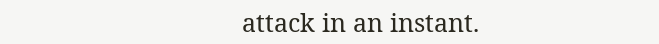attack in an instant.